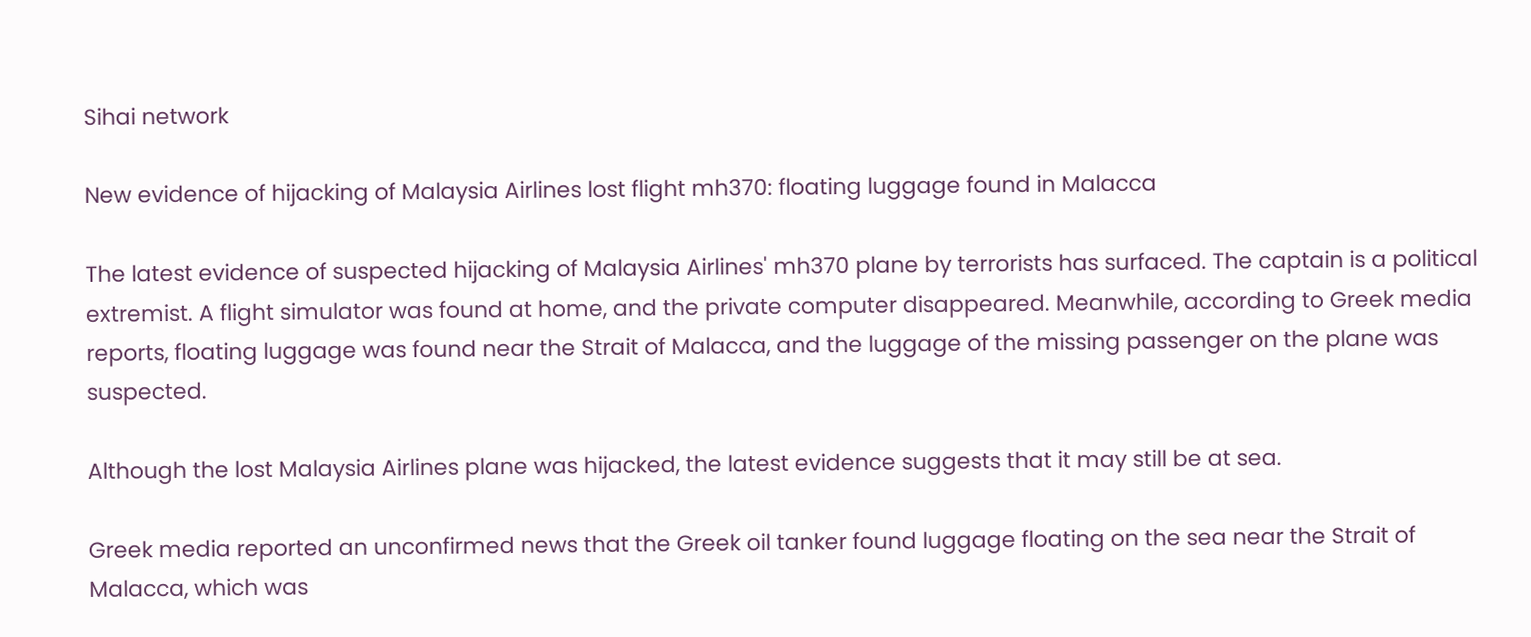Sihai network

New evidence of hijacking of Malaysia Airlines lost flight mh370: floating luggage found in Malacca

The latest evidence of suspected hijacking of Malaysia Airlines' mh370 plane by terrorists has surfaced. The captain is a political extremist. A flight simulator was found at home, and the private computer disappeared. Meanwhile, according to Greek media reports, floating luggage was found near the Strait of Malacca, and the luggage of the missing passenger on the plane was suspected.

Although the lost Malaysia Airlines plane was hijacked, the latest evidence suggests that it may still be at sea.

Greek media reported an unconfirmed news that the Greek oil tanker found luggage floating on the sea near the Strait of Malacca, which was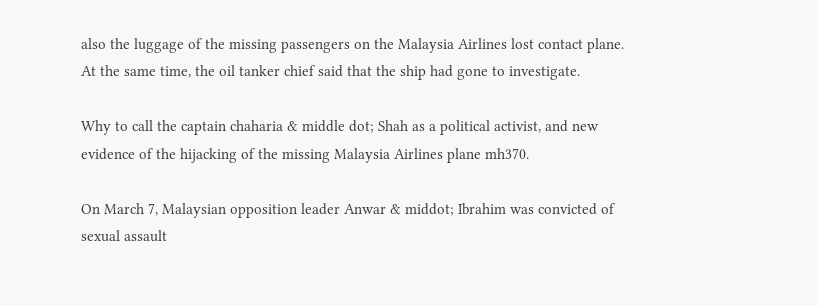also the luggage of the missing passengers on the Malaysia Airlines lost contact plane. At the same time, the oil tanker chief said that the ship had gone to investigate.

Why to call the captain chaharia & middle dot; Shah as a political activist, and new evidence of the hijacking of the missing Malaysia Airlines plane mh370.

On March 7, Malaysian opposition leader Anwar & middot; Ibrahim was convicted of sexual assault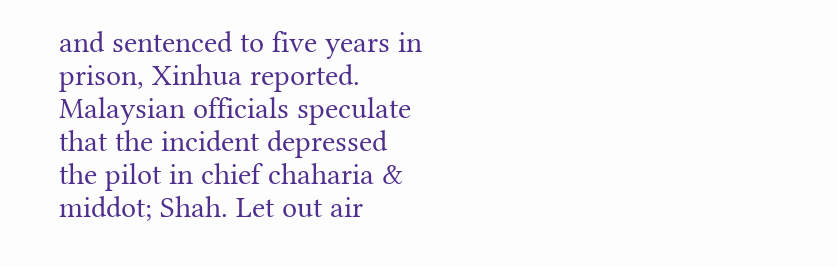and sentenced to five years in prison, Xinhua reported. Malaysian officials speculate that the incident depressed the pilot in chief chaharia & middot; Shah. Let out air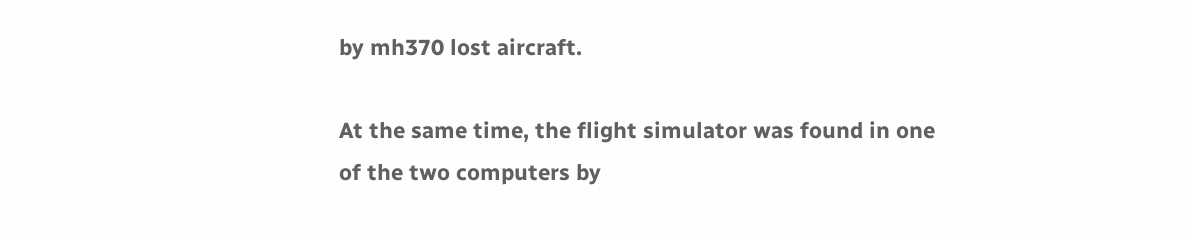by mh370 lost aircraft.

At the same time, the flight simulator was found in one of the two computers by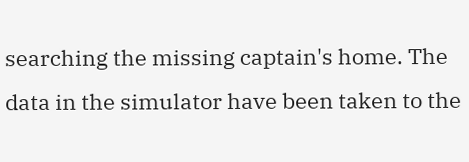searching the missing captain's home. The data in the simulator have been taken to the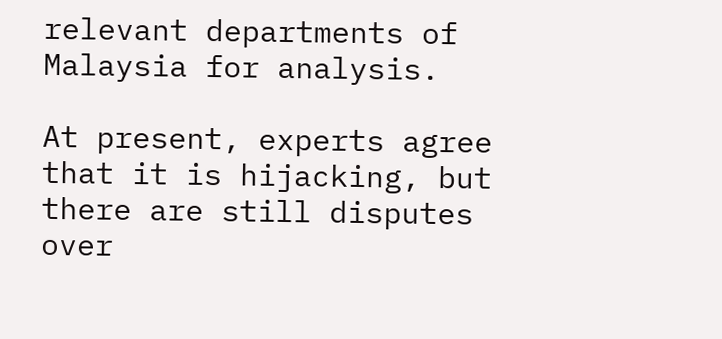relevant departments of Malaysia for analysis.

At present, experts agree that it is hijacking, but there are still disputes over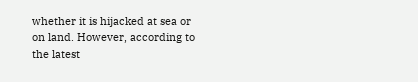whether it is hijacked at sea or on land. However, according to the latest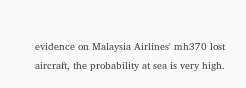evidence on Malaysia Airlines' mh370 lost aircraft, the probability at sea is very high.